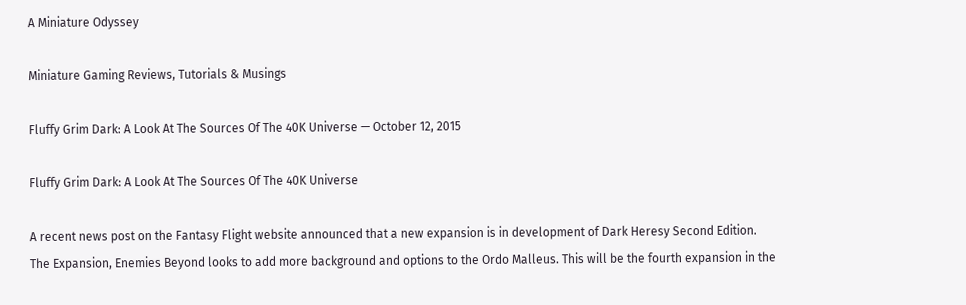A Miniature Odyssey

Miniature Gaming Reviews, Tutorials & Musings

Fluffy Grim Dark: A Look At The Sources Of The 40K Universe — October 12, 2015

Fluffy Grim Dark: A Look At The Sources Of The 40K Universe

A recent news post on the Fantasy Flight website announced that a new expansion is in development of Dark Heresy Second Edition. The Expansion, Enemies Beyond looks to add more background and options to the Ordo Malleus. This will be the fourth expansion in the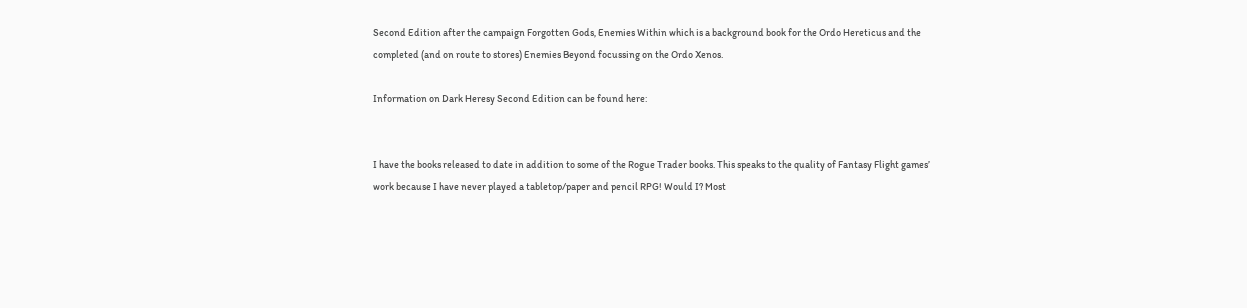Second Edition after the campaign Forgotten Gods, Enemies Within which is a background book for the Ordo Hereticus and the completed (and on route to stores) Enemies Beyond focussing on the Ordo Xenos.

Information on Dark Heresy Second Edition can be found here:


I have the books released to date in addition to some of the Rogue Trader books. This speaks to the quality of Fantasy Flight games’ work because I have never played a tabletop/paper and pencil RPG! Would I? Most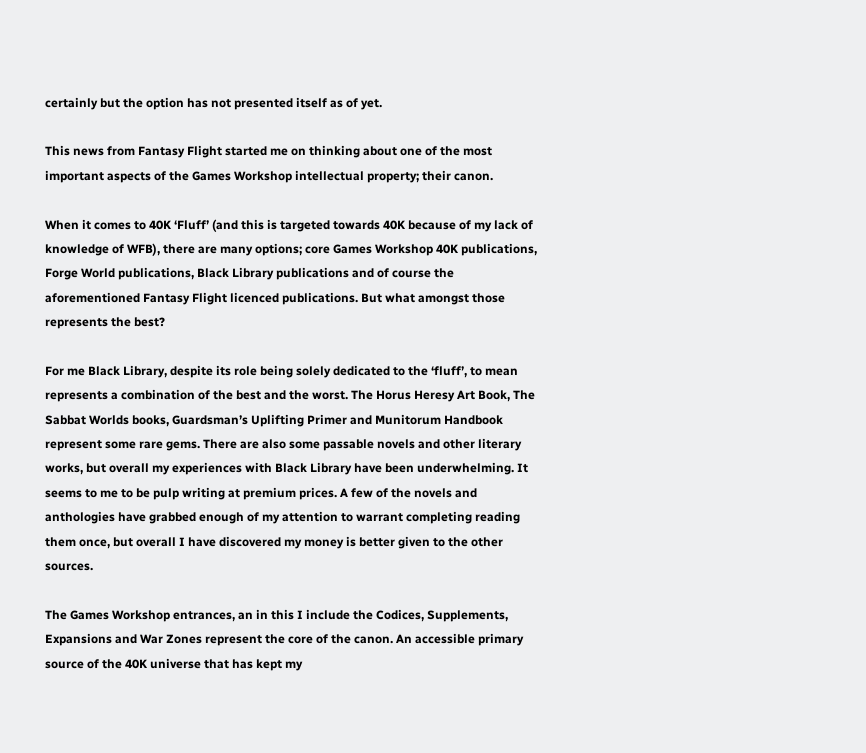certainly but the option has not presented itself as of yet.

This news from Fantasy Flight started me on thinking about one of the most important aspects of the Games Workshop intellectual property; their canon.

When it comes to 40K ‘Fluff’ (and this is targeted towards 40K because of my lack of knowledge of WFB), there are many options; core Games Workshop 40K publications, Forge World publications, Black Library publications and of course the aforementioned Fantasy Flight licenced publications. But what amongst those represents the best?

For me Black Library, despite its role being solely dedicated to the ‘fluff’, to mean represents a combination of the best and the worst. The Horus Heresy Art Book, The Sabbat Worlds books, Guardsman’s Uplifting Primer and Munitorum Handbook represent some rare gems. There are also some passable novels and other literary works, but overall my experiences with Black Library have been underwhelming. It seems to me to be pulp writing at premium prices. A few of the novels and anthologies have grabbed enough of my attention to warrant completing reading them once, but overall I have discovered my money is better given to the other sources.

The Games Workshop entrances, an in this I include the Codices, Supplements, Expansions and War Zones represent the core of the canon. An accessible primary source of the 40K universe that has kept my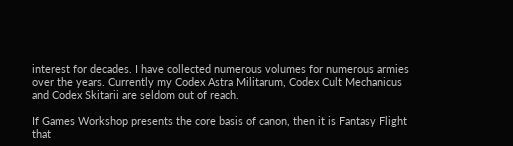interest for decades. I have collected numerous volumes for numerous armies over the years. Currently my Codex Astra Militarum, Codex Cult Mechanicus and Codex Skitarii are seldom out of reach.

If Games Workshop presents the core basis of canon, then it is Fantasy Flight that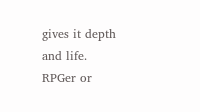gives it depth and life. RPGer or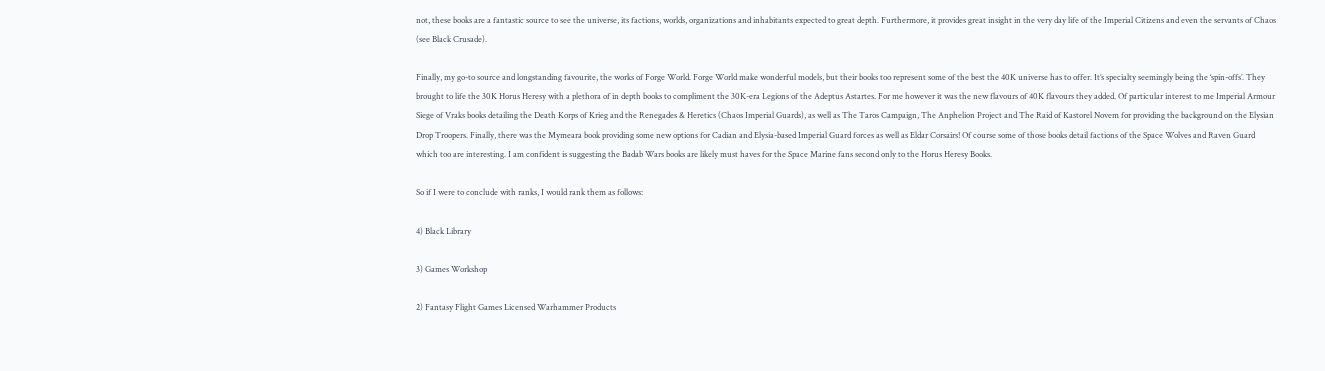not, these books are a fantastic source to see the universe, its factions, worlds, organizations and inhabitants expected to great depth. Furthermore, it provides great insight in the very day life of the Imperial Citizens and even the servants of Chaos (see Black Crusade).

Finally, my go-to source and longstanding favourite, the works of Forge World. Forge World make wonderful models, but their books too represent some of the best the 40K universe has to offer. It’s specialty seemingly being the ‘spin-offs’. They brought to life the 30K Horus Heresy with a plethora of in depth books to compliment the 30K-era Legions of the Adeptus Astartes. For me however it was the new flavours of 40K flavours they added. Of particular interest to me Imperial Armour Siege of Vraks books detailing the Death Korps of Krieg and the Renegades & Heretics (Chaos Imperial Guards), as well as The Taros Campaign, The Anphelion Project and The Raid of Kastorel Novem for providing the background on the Elysian Drop Troopers. Finally, there was the Mymeara book providing some new options for Cadian and Elysia-based Imperial Guard forces as well as Eldar Corsairs! Of course some of those books detail factions of the Space Wolves and Raven Guard which too are interesting. I am confident is suggesting the Badab Wars books are likely must haves for the Space Marine fans second only to the Horus Heresy Books.

So if I were to conclude with ranks, I would rank them as follows:

4) Black Library

3) Games Workshop

2) Fantasy Flight Games Licensed Warhammer Products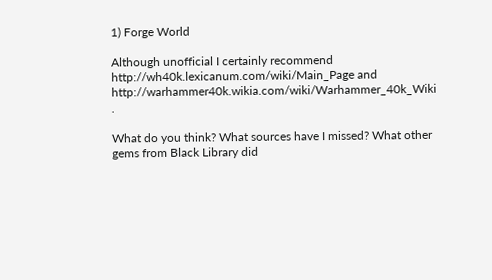1) Forge World

Although unofficial I certainly recommend http://wh40k.lexicanum.com/wiki/Main_Page and http://warhammer40k.wikia.com/wiki/Warhammer_40k_Wiki .

What do you think? What sources have I missed? What other gems from Black Library did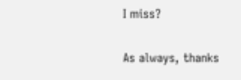I miss?

As always, thanks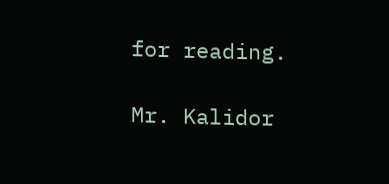for reading.

Mr. Kalidor